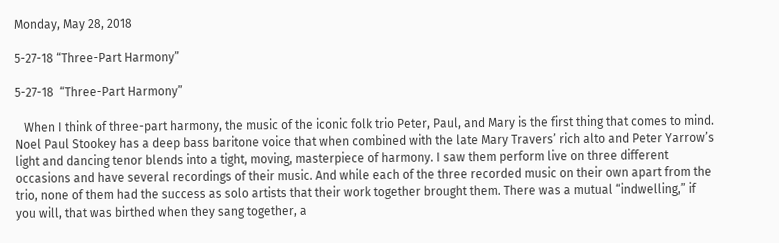Monday, May 28, 2018

5-27-18 “Three-Part Harmony”

5-27-18  “Three-Part Harmony”

   When I think of three-part harmony, the music of the iconic folk trio Peter, Paul, and Mary is the first thing that comes to mind. Noel Paul Stookey has a deep bass baritone voice that when combined with the late Mary Travers’ rich alto and Peter Yarrow’s light and dancing tenor blends into a tight, moving, masterpiece of harmony. I saw them perform live on three different occasions and have several recordings of their music. And while each of the three recorded music on their own apart from the trio, none of them had the success as solo artists that their work together brought them. There was a mutual “indwelling,” if you will, that was birthed when they sang together, a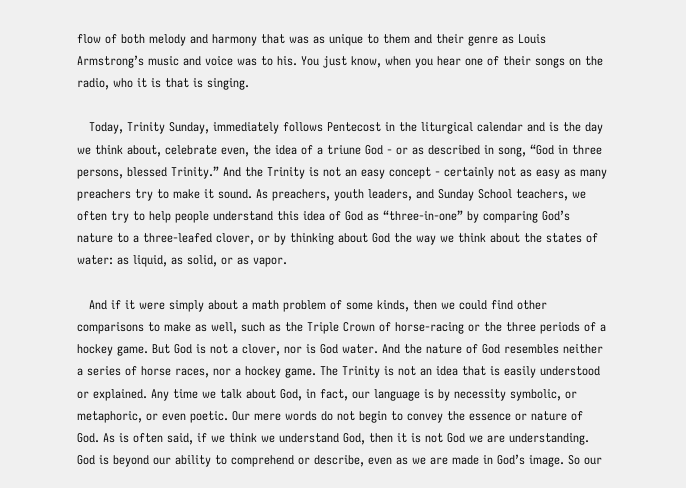flow of both melody and harmony that was as unique to them and their genre as Louis Armstrong’s music and voice was to his. You just know, when you hear one of their songs on the radio, who it is that is singing.

   Today, Trinity Sunday, immediately follows Pentecost in the liturgical calendar and is the day we think about, celebrate even, the idea of a triune God - or as described in song, “God in three persons, blessed Trinity.” And the Trinity is not an easy concept - certainly not as easy as many preachers try to make it sound. As preachers, youth leaders, and Sunday School teachers, we often try to help people understand this idea of God as “three-in-one” by comparing God’s nature to a three-leafed clover, or by thinking about God the way we think about the states of water: as liquid, as solid, or as vapor.

   And if it were simply about a math problem of some kinds, then we could find other comparisons to make as well, such as the Triple Crown of horse-racing or the three periods of a hockey game. But God is not a clover, nor is God water. And the nature of God resembles neither a series of horse races, nor a hockey game. The Trinity is not an idea that is easily understood or explained. Any time we talk about God, in fact, our language is by necessity symbolic, or metaphoric, or even poetic. Our mere words do not begin to convey the essence or nature of God. As is often said, if we think we understand God, then it is not God we are understanding. God is beyond our ability to comprehend or describe, even as we are made in God’s image. So our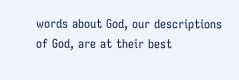words about God, our descriptions of God, are at their best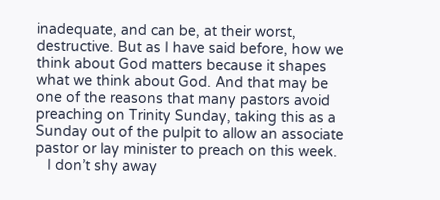inadequate, and can be, at their worst, destructive. But as I have said before, how we think about God matters because it shapes what we think about God. And that may be one of the reasons that many pastors avoid preaching on Trinity Sunday, taking this as a Sunday out of the pulpit to allow an associate pastor or lay minister to preach on this week.
   I don’t shy away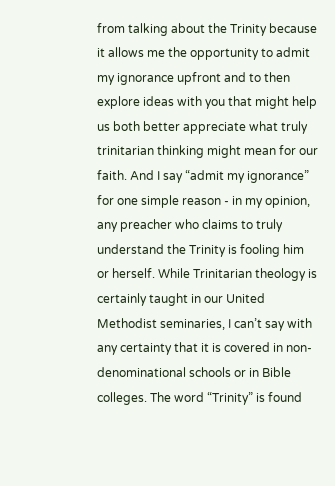from talking about the Trinity because it allows me the opportunity to admit my ignorance upfront and to then explore ideas with you that might help us both better appreciate what truly trinitarian thinking might mean for our faith. And I say “admit my ignorance” for one simple reason - in my opinion, any preacher who claims to truly understand the Trinity is fooling him or herself. While Trinitarian theology is certainly taught in our United Methodist seminaries, I can’t say with any certainty that it is covered in non-denominational schools or in Bible colleges. The word “Trinity” is found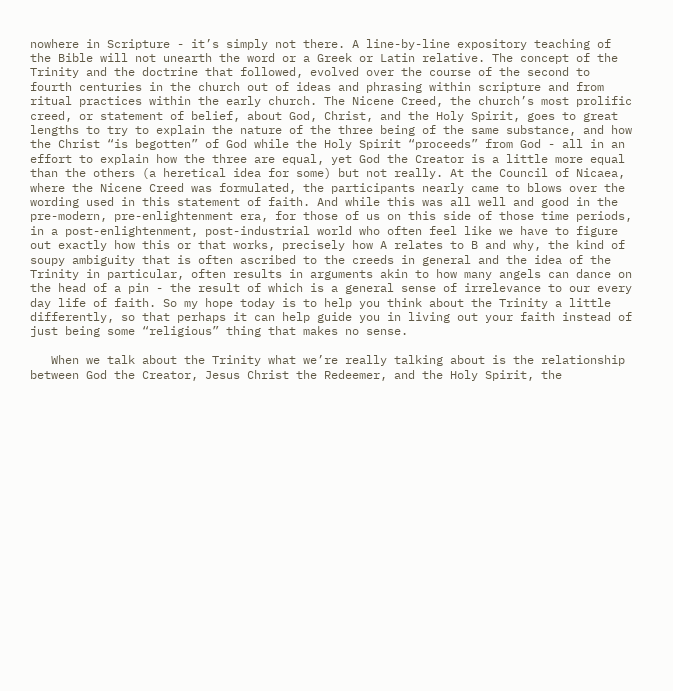nowhere in Scripture - it’s simply not there. A line-by-line expository teaching of the Bible will not unearth the word or a Greek or Latin relative. The concept of the Trinity and the doctrine that followed, evolved over the course of the second to fourth centuries in the church out of ideas and phrasing within scripture and from ritual practices within the early church. The Nicene Creed, the church’s most prolific creed, or statement of belief, about God, Christ, and the Holy Spirit, goes to great lengths to try to explain the nature of the three being of the same substance, and how the Christ “is begotten” of God while the Holy Spirit “proceeds” from God - all in an effort to explain how the three are equal, yet God the Creator is a little more equal than the others (a heretical idea for some) but not really. At the Council of Nicaea, where the Nicene Creed was formulated, the participants nearly came to blows over the wording used in this statement of faith. And while this was all well and good in the pre-modern, pre-enlightenment era, for those of us on this side of those time periods, in a post-enlightenment, post-industrial world who often feel like we have to figure out exactly how this or that works, precisely how A relates to B and why, the kind of soupy ambiguity that is often ascribed to the creeds in general and the idea of the Trinity in particular, often results in arguments akin to how many angels can dance on the head of a pin - the result of which is a general sense of irrelevance to our every day life of faith. So my hope today is to help you think about the Trinity a little differently, so that perhaps it can help guide you in living out your faith instead of just being some “religious” thing that makes no sense.

   When we talk about the Trinity what we’re really talking about is the relationship between God the Creator, Jesus Christ the Redeemer, and the Holy Spirit, the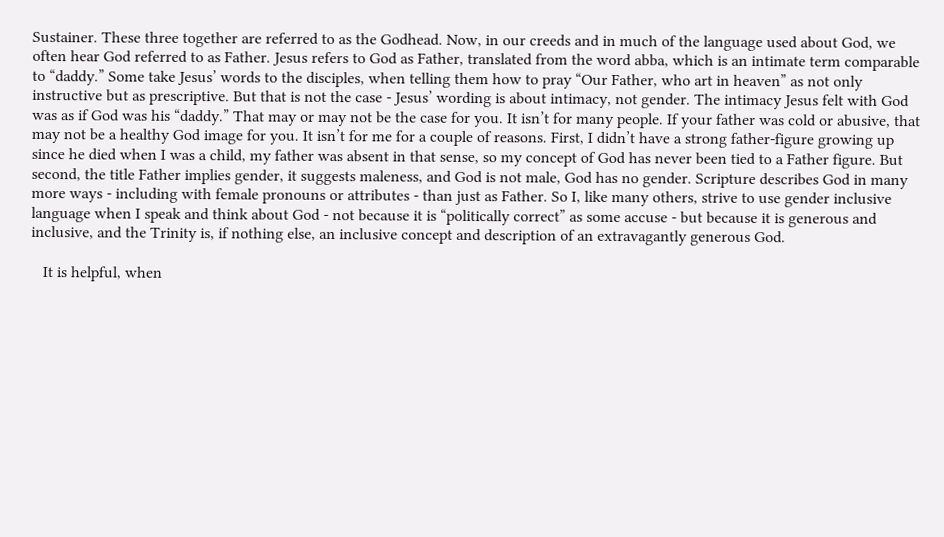Sustainer. These three together are referred to as the Godhead. Now, in our creeds and in much of the language used about God, we often hear God referred to as Father. Jesus refers to God as Father, translated from the word abba, which is an intimate term comparable to “daddy.” Some take Jesus’ words to the disciples, when telling them how to pray “Our Father, who art in heaven” as not only instructive but as prescriptive. But that is not the case - Jesus’ wording is about intimacy, not gender. The intimacy Jesus felt with God was as if God was his “daddy.” That may or may not be the case for you. It isn’t for many people. If your father was cold or abusive, that may not be a healthy God image for you. It isn’t for me for a couple of reasons. First, I didn’t have a strong father-figure growing up since he died when I was a child, my father was absent in that sense, so my concept of God has never been tied to a Father figure. But second, the title Father implies gender, it suggests maleness, and God is not male, God has no gender. Scripture describes God in many more ways - including with female pronouns or attributes - than just as Father. So I, like many others, strive to use gender inclusive language when I speak and think about God - not because it is “politically correct” as some accuse - but because it is generous and inclusive, and the Trinity is, if nothing else, an inclusive concept and description of an extravagantly generous God.

   It is helpful, when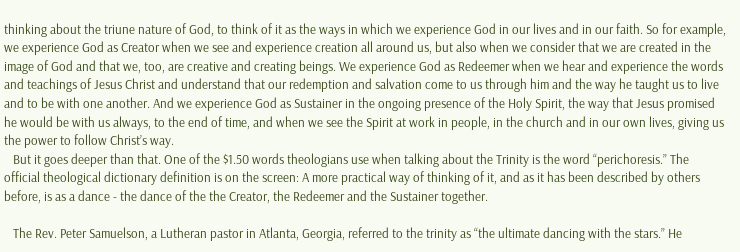thinking about the triune nature of God, to think of it as the ways in which we experience God in our lives and in our faith. So for example, we experience God as Creator when we see and experience creation all around us, but also when we consider that we are created in the image of God and that we, too, are creative and creating beings. We experience God as Redeemer when we hear and experience the words and teachings of Jesus Christ and understand that our redemption and salvation come to us through him and the way he taught us to live and to be with one another. And we experience God as Sustainer in the ongoing presence of the Holy Spirit, the way that Jesus promised he would be with us always, to the end of time, and when we see the Spirit at work in people, in the church and in our own lives, giving us the power to follow Christ’s way.
   But it goes deeper than that. One of the $1.50 words theologians use when talking about the Trinity is the word “perichoresis.” The official theological dictionary definition is on the screen: A more practical way of thinking of it, and as it has been described by others before, is as a dance - the dance of the the Creator, the Redeemer and the Sustainer together.

   The Rev. Peter Samuelson, a Lutheran pastor in Atlanta, Georgia, referred to the trinity as “the ultimate dancing with the stars.” He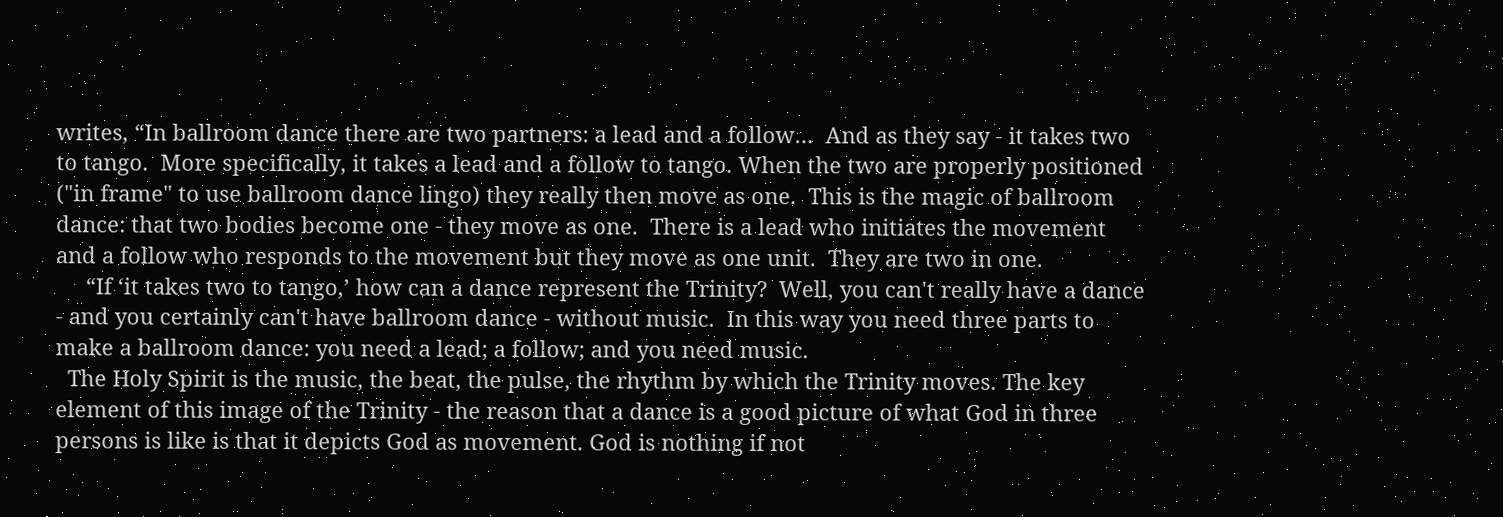writes, “In ballroom dance there are two partners: a lead and a follow…  And as they say - it takes two to tango.  More specifically, it takes a lead and a follow to tango. When the two are properly positioned  ("in frame" to use ballroom dance lingo) they really then move as one.  This is the magic of ballroom dance: that two bodies become one - they move as one.  There is a lead who initiates the movement and a follow who responds to the movement but they move as one unit.  They are two in one.
     “If ‘it takes two to tango,’ how can a dance represent the Trinity?  Well, you can't really have a dance - and you certainly can't have ballroom dance - without music.  In this way you need three parts to make a ballroom dance: you need a lead; a follow; and you need music.
  The Holy Spirit is the music, the beat, the pulse, the rhythm by which the Trinity moves. The key element of this image of the Trinity - the reason that a dance is a good picture of what God in three persons is like is that it depicts God as movement. God is nothing if not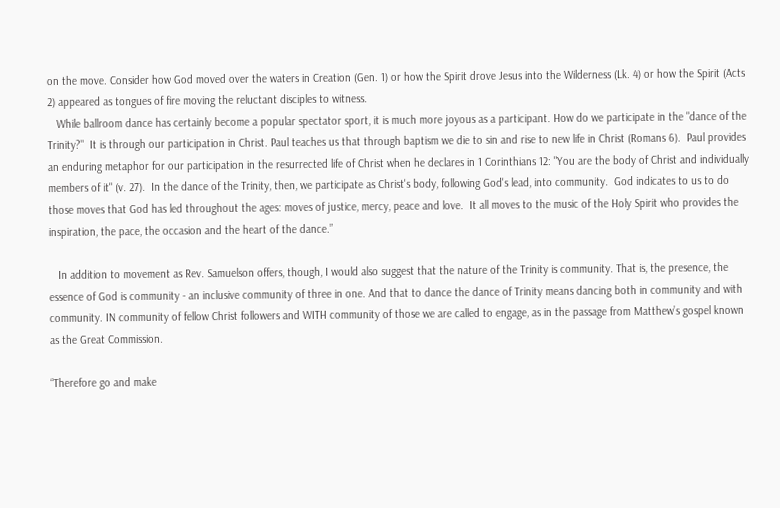on the move. Consider how God moved over the waters in Creation (Gen. 1) or how the Spirit drove Jesus into the Wilderness (Lk. 4) or how the Spirit (Acts 2) appeared as tongues of fire moving the reluctant disciples to witness.
   While ballroom dance has certainly become a popular spectator sport, it is much more joyous as a participant. How do we participate in the "dance of the Trinity?"  It is through our participation in Christ. Paul teaches us that through baptism we die to sin and rise to new life in Christ (Romans 6).  Paul provides an enduring metaphor for our participation in the resurrected life of Christ when he declares in 1 Corinthians 12: "You are the body of Christ and individually members of it" (v. 27).  In the dance of the Trinity, then, we participate as Christ's body, following God's lead, into community.  God indicates to us to do those moves that God has led throughout the ages: moves of justice, mercy, peace and love.  It all moves to the music of the Holy Spirit who provides the inspiration, the pace, the occasion and the heart of the dance.”

   In addition to movement as Rev. Samuelson offers, though, I would also suggest that the nature of the Trinity is community. That is, the presence, the essence of God is community - an inclusive community of three in one. And that to dance the dance of Trinity means dancing both in community and with community. IN community of fellow Christ followers and WITH community of those we are called to engage, as in the passage from Matthew’s gospel known as the Great Commission.

“Therefore go and make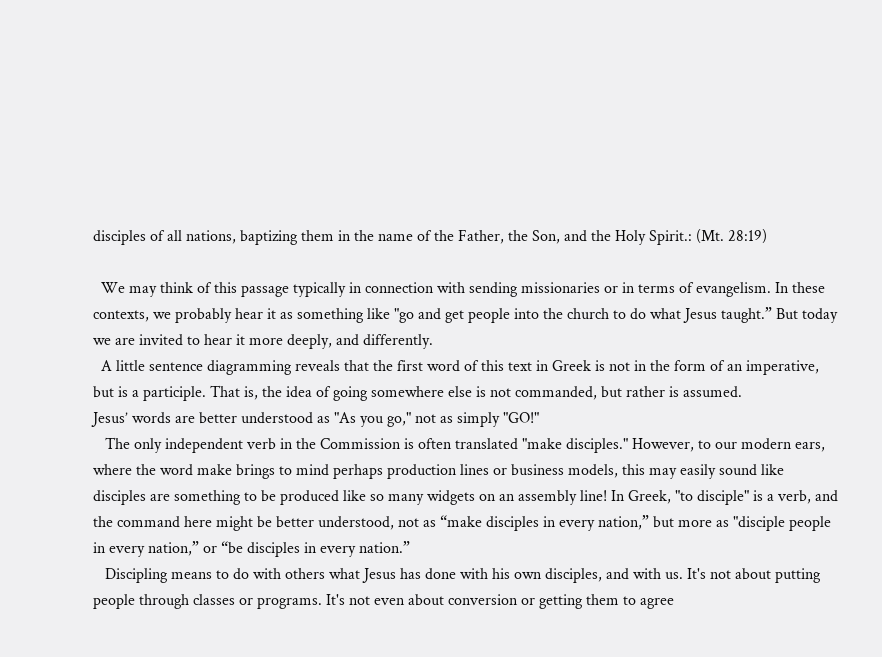disciples of all nations, baptizing them in the name of the Father, the Son, and the Holy Spirit.: (Mt. 28:19)

  We may think of this passage typically in connection with sending missionaries or in terms of evangelism. In these contexts, we probably hear it as something like "go and get people into the church to do what Jesus taught.” But today we are invited to hear it more deeply, and differently.
  A little sentence diagramming reveals that the first word of this text in Greek is not in the form of an imperative, but is a participle. That is, the idea of going somewhere else is not commanded, but rather is assumed.
Jesus’ words are better understood as "As you go," not as simply "GO!"
   The only independent verb in the Commission is often translated "make disciples." However, to our modern ears, where the word make brings to mind perhaps production lines or business models, this may easily sound like disciples are something to be produced like so many widgets on an assembly line! In Greek, "to disciple" is a verb, and the command here might be better understood, not as “make disciples in every nation,” but more as "disciple people in every nation,” or “be disciples in every nation.”
   Discipling means to do with others what Jesus has done with his own disciples, and with us. It's not about putting people through classes or programs. It's not even about conversion or getting them to agree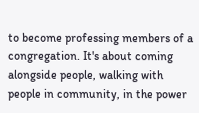to become professing members of a congregation. It's about coming alongside people, walking with people in community, in the power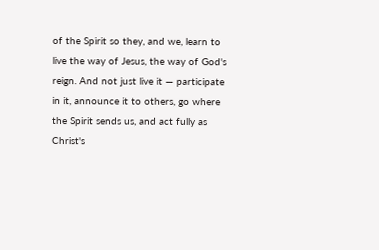of the Spirit so they, and we, learn to live the way of Jesus, the way of God's reign. And not just live it — participate in it, announce it to others, go where the Spirit sends us, and act fully as Christ's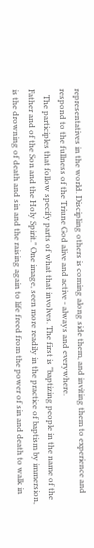representatives in the world. Discipling others is coming along side them, and inviting them to experience and respond to the fullness of the Triune God alive and active - always and everywhere.
   The participles that follow specify parts of what that involves. The first is "baptizing people in the name of the Father and of the Son and the Holy Spirit." One image, seen more readily in the practice of baptism by immersion, is the drowning of death and sin and the raising again to life freed from the power of sin and death to walk in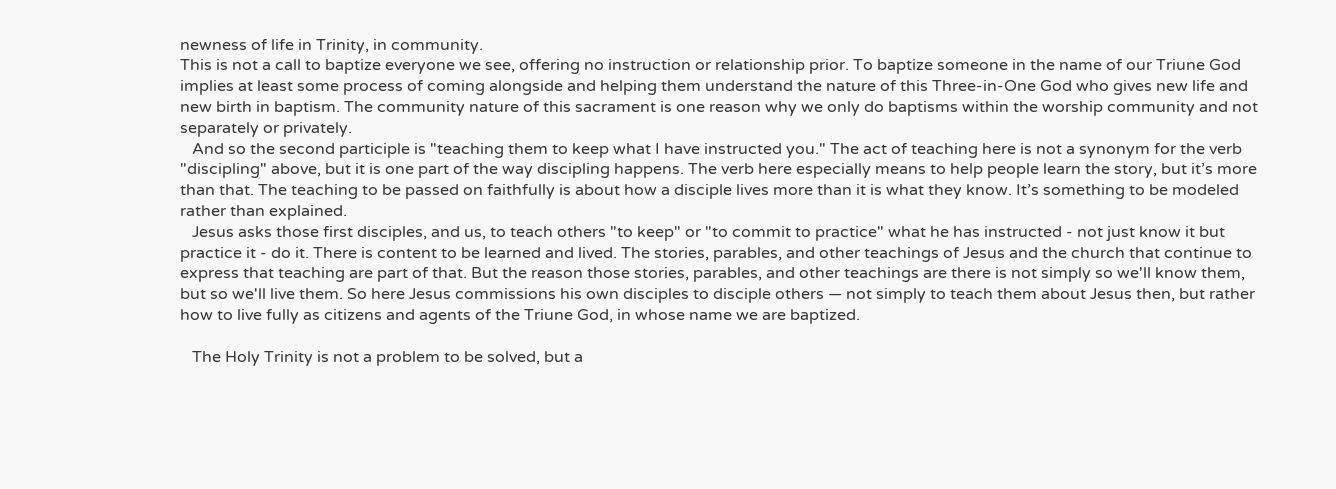newness of life in Trinity, in community.
This is not a call to baptize everyone we see, offering no instruction or relationship prior. To baptize someone in the name of our Triune God implies at least some process of coming alongside and helping them understand the nature of this Three-in-One God who gives new life and new birth in baptism. The community nature of this sacrament is one reason why we only do baptisms within the worship community and not separately or privately.
   And so the second participle is "teaching them to keep what I have instructed you." The act of teaching here is not a synonym for the verb "discipling" above, but it is one part of the way discipling happens. The verb here especially means to help people learn the story, but it’s more than that. The teaching to be passed on faithfully is about how a disciple lives more than it is what they know. It’s something to be modeled rather than explained.
   Jesus asks those first disciples, and us, to teach others "to keep" or "to commit to practice" what he has instructed - not just know it but practice it - do it. There is content to be learned and lived. The stories, parables, and other teachings of Jesus and the church that continue to express that teaching are part of that. But the reason those stories, parables, and other teachings are there is not simply so we'll know them, but so we'll live them. So here Jesus commissions his own disciples to disciple others — not simply to teach them about Jesus then, but rather how to live fully as citizens and agents of the Triune God, in whose name we are baptized.

   The Holy Trinity is not a problem to be solved, but a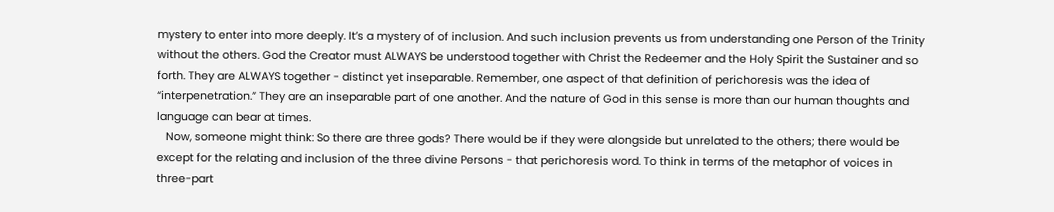mystery to enter into more deeply. It’s a mystery of of inclusion. And such inclusion prevents us from understanding one Person of the Trinity without the others. God the Creator must ALWAYS be understood together with Christ the Redeemer and the Holy Spirit the Sustainer and so forth. They are ALWAYS together - distinct yet inseparable. Remember, one aspect of that definition of perichoresis was the idea of “interpenetration.” They are an inseparable part of one another. And the nature of God in this sense is more than our human thoughts and language can bear at times.
   Now, someone might think: So there are three gods? There would be if they were alongside but unrelated to the others; there would be except for the relating and inclusion of the three divine Persons - that perichoresis word. To think in terms of the metaphor of voices in three-part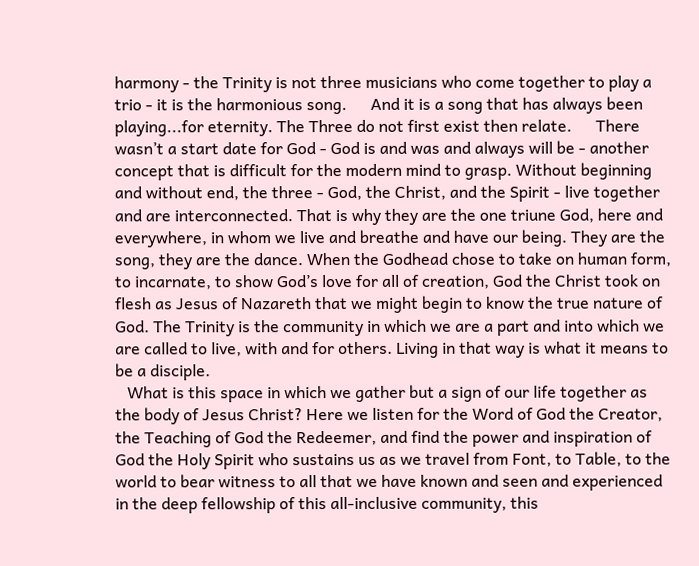harmony - the Trinity is not three musicians who come together to play a trio - it is the harmonious song.      And it is a song that has always been playing...for eternity. The Three do not first exist then relate.      There wasn’t a start date for God - God is and was and always will be - another concept that is difficult for the modern mind to grasp. Without beginning and without end, the three - God, the Christ, and the Spirit - live together and are interconnected. That is why they are the one triune God, here and everywhere, in whom we live and breathe and have our being. They are the song, they are the dance. When the Godhead chose to take on human form, to incarnate, to show God’s love for all of creation, God the Christ took on flesh as Jesus of Nazareth that we might begin to know the true nature of God. The Trinity is the community in which we are a part and into which we are called to live, with and for others. Living in that way is what it means to be a disciple.
   What is this space in which we gather but a sign of our life together as the body of Jesus Christ? Here we listen for the Word of God the Creator, the Teaching of God the Redeemer, and find the power and inspiration of God the Holy Spirit who sustains us as we travel from Font, to Table, to the world to bear witness to all that we have known and seen and experienced in the deep fellowship of this all-inclusive community, this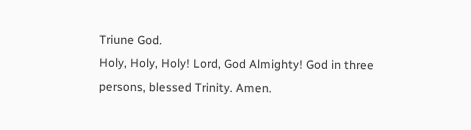Triune God.
Holy, Holy, Holy! Lord, God Almighty! God in three persons, blessed Trinity. Amen.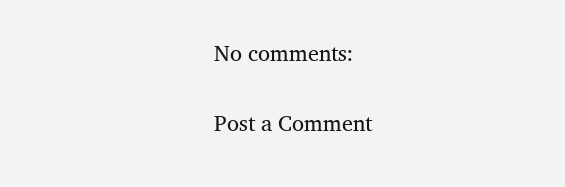No comments:

Post a Comment